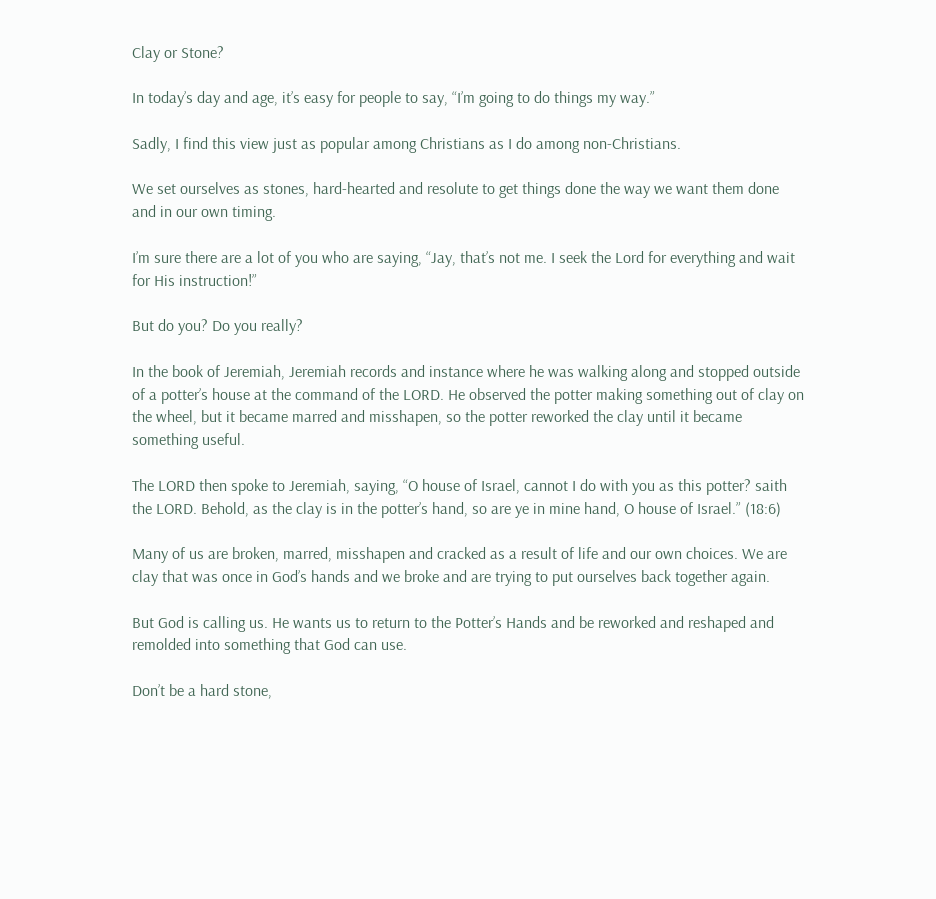Clay or Stone?

In today’s day and age, it’s easy for people to say, “I’m going to do things my way.”

Sadly, I find this view just as popular among Christians as I do among non-Christians.

We set ourselves as stones, hard-hearted and resolute to get things done the way we want them done and in our own timing.

I’m sure there are a lot of you who are saying, “Jay, that’s not me. I seek the Lord for everything and wait for His instruction!”

But do you? Do you really?

In the book of Jeremiah, Jeremiah records and instance where he was walking along and stopped outside of a potter’s house at the command of the LORD. He observed the potter making something out of clay on the wheel, but it became marred and misshapen, so the potter reworked the clay until it became something useful.

The LORD then spoke to Jeremiah, saying, “O house of Israel, cannot I do with you as this potter? saith the LORD. Behold, as the clay is in the potter’s hand, so are ye in mine hand, O house of Israel.” (18:6)

Many of us are broken, marred, misshapen and cracked as a result of life and our own choices. We are clay that was once in God’s hands and we broke and are trying to put ourselves back together again.

But God is calling us. He wants us to return to the Potter’s Hands and be reworked and reshaped and remolded into something that God can use.

Don’t be a hard stone,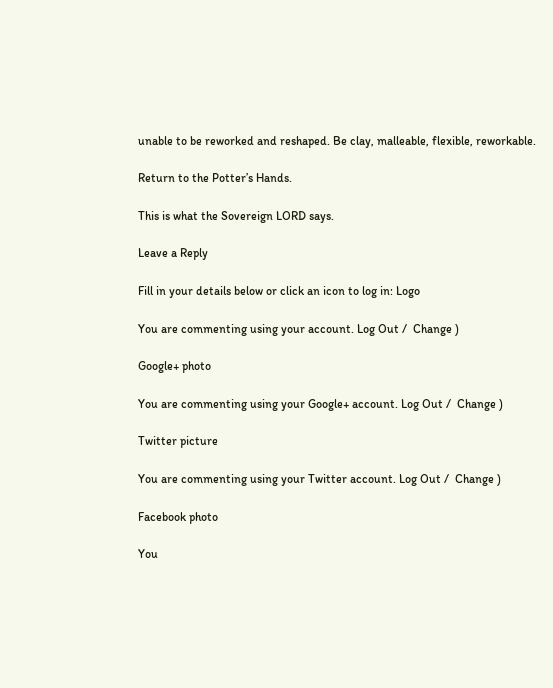unable to be reworked and reshaped. Be clay, malleable, flexible, reworkable.

Return to the Potter’s Hands.

This is what the Sovereign LORD says.

Leave a Reply

Fill in your details below or click an icon to log in: Logo

You are commenting using your account. Log Out /  Change )

Google+ photo

You are commenting using your Google+ account. Log Out /  Change )

Twitter picture

You are commenting using your Twitter account. Log Out /  Change )

Facebook photo

You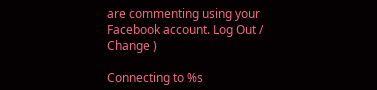are commenting using your Facebook account. Log Out /  Change )

Connecting to %s